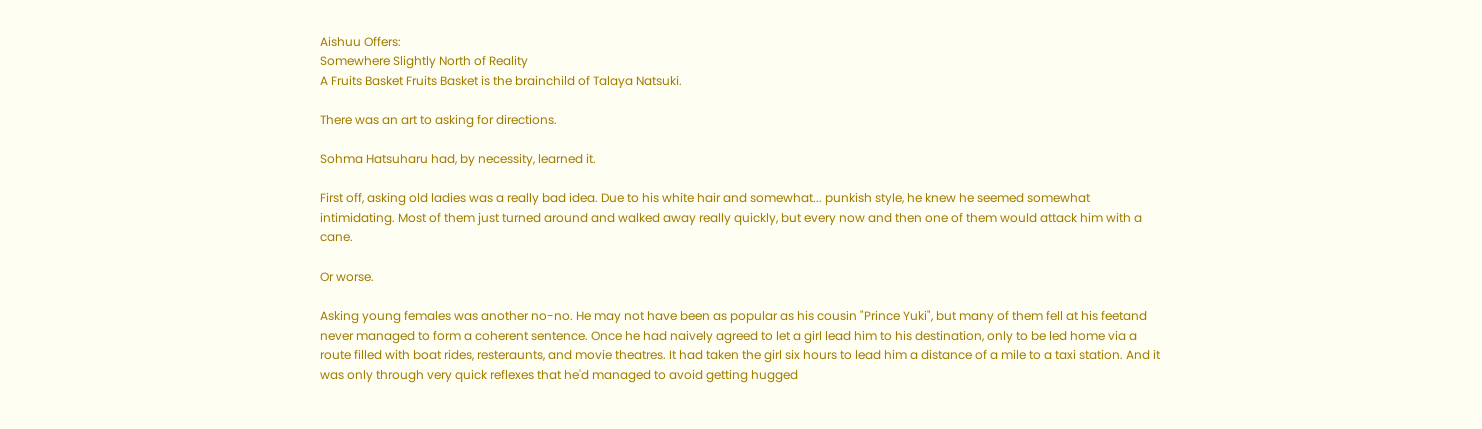Aishuu Offers:
Somewhere Slightly North of Reality
A Fruits Basket Fruits Basket is the brainchild of Talaya Natsuki.

There was an art to asking for directions.

Sohma Hatsuharu had, by necessity, learned it.

First off, asking old ladies was a really bad idea. Due to his white hair and somewhat... punkish style, he knew he seemed somewhat intimidating. Most of them just turned around and walked away really quickly, but every now and then one of them would attack him with a cane.

Or worse.

Asking young females was another no-no. He may not have been as popular as his cousin "Prince Yuki", but many of them fell at his feetand never managed to form a coherent sentence. Once he had naively agreed to let a girl lead him to his destination, only to be led home via a route filled with boat rides, resteraunts, and movie theatres. It had taken the girl six hours to lead him a distance of a mile to a taxi station. And it was only through very quick reflexes that he'd managed to avoid getting hugged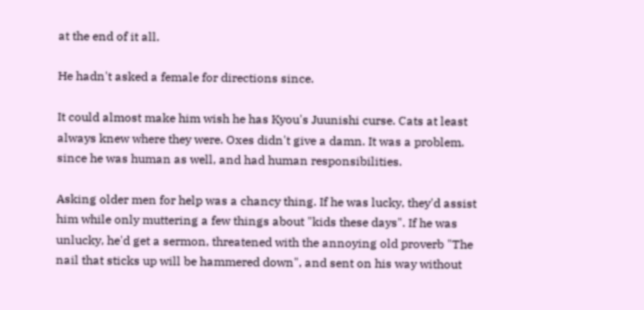at the end of it all.

He hadn't asked a female for directions since.

It could almost make him wish he has Kyou's Juunishi curse. Cats at least always knew where they were. Oxes didn't give a damn. It was a problem. since he was human as well, and had human responsibilities.

Asking older men for help was a chancy thing. If he was lucky, they'd assist him while only muttering a few things about "kids these days". If he was unlucky, he'd get a sermon, threatened with the annoying old proverb "The nail that sticks up will be hammered down", and sent on his way without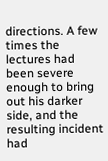directions. A few times the lectures had been severe enough to bring out his darker side, and the resulting incident had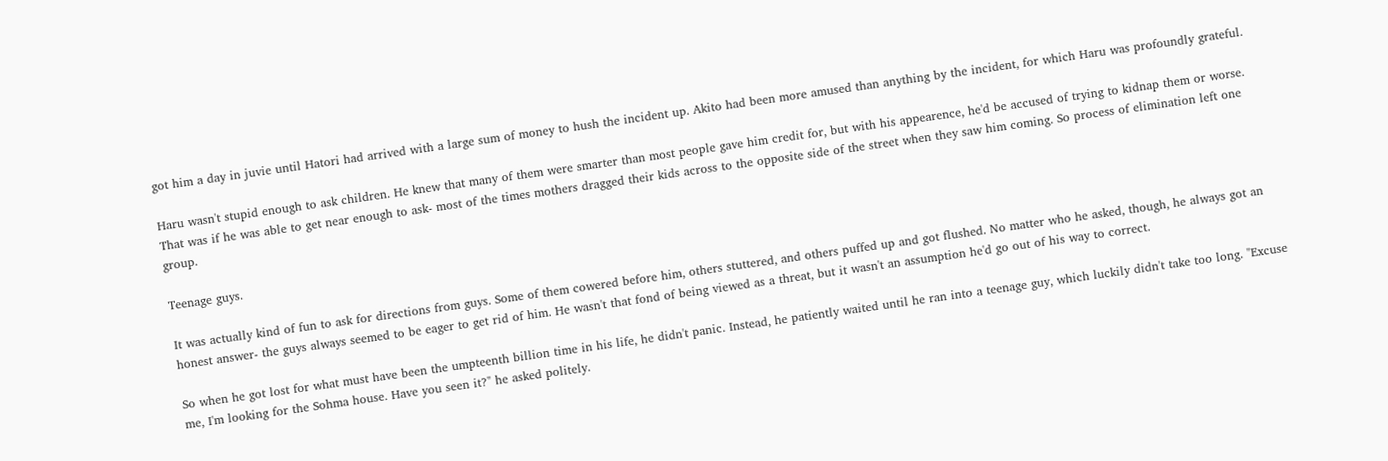got him a day in juvie until Hatori had arrived with a large sum of money to hush the incident up. Akito had been more amused than anything by the incident, for which Haru was profoundly grateful.

Haru wasn't stupid enough to ask children. He knew that many of them were smarter than most people gave him credit for, but with his appearence, he'd be accused of trying to kidnap them or worse. That was if he was able to get near enough to ask- most of the times mothers dragged their kids across to the opposite side of the street when they saw him coming. So process of elimination left one group.

Teenage guys.

It was actually kind of fun to ask for directions from guys. Some of them cowered before him, others stuttered, and others puffed up and got flushed. No matter who he asked, though, he always got an honest answer- the guys always seemed to be eager to get rid of him. He wasn't that fond of being viewed as a threat, but it wasn't an assumption he'd go out of his way to correct.

So when he got lost for what must have been the umpteenth billion time in his life, he didn't panic. Instead, he patiently waited until he ran into a teenage guy, which luckily didn't take too long. "Excuse me, I'm looking for the Sohma house. Have you seen it?" he asked politely.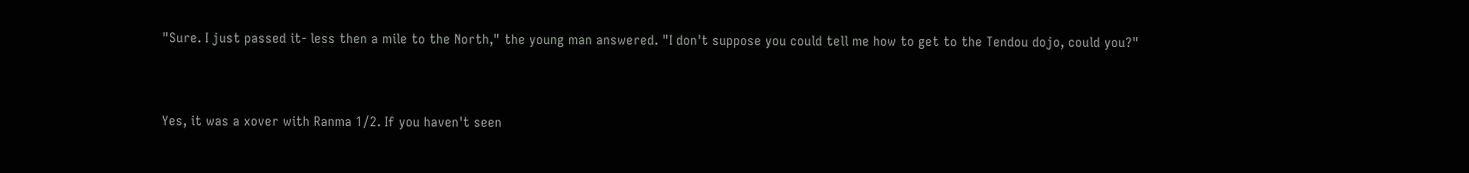"Sure. I just passed it- less then a mile to the North," the young man answered. "I don't suppose you could tell me how to get to the Tendou dojo, could you?"


Yes, it was a xover with Ranma 1/2. If you haven't seen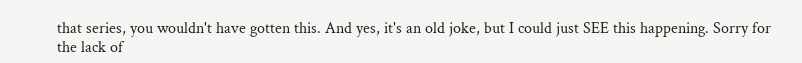that series, you wouldn't have gotten this. And yes, it's an old joke, but I could just SEE this happening. Sorry for the lack of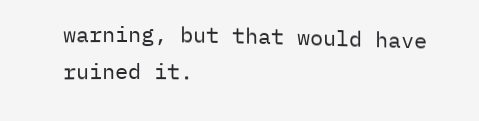warning, but that would have ruined it.